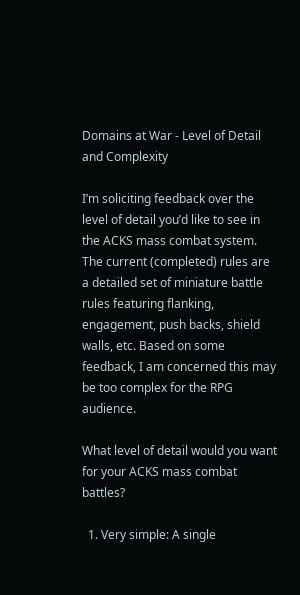Domains at War - Level of Detail and Complexity

I’m soliciting feedback over the level of detail you’d like to see in the ACKS mass combat system. The current (completed) rules are a detailed set of miniature battle rules featuring flanking, engagement, push backs, shield walls, etc. Based on some feedback, I am concerned this may be too complex for the RPG audience.

What level of detail would you want for your ACKS mass combat battles?

  1. Very simple: A single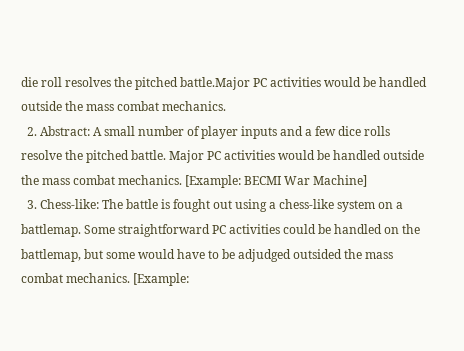die roll resolves the pitched battle.Major PC activities would be handled outside the mass combat mechanics.
  2. Abstract: A small number of player inputs and a few dice rolls resolve the pitched battle. Major PC activities would be handled outside the mass combat mechanics. [Example: BECMI War Machine]
  3. Chess-like: The battle is fought out using a chess-like system on a battlemap. Some straightforward PC activities could be handled on the battlemap, but some would have to be adjudged outsided the mass combat mechanics. [Example: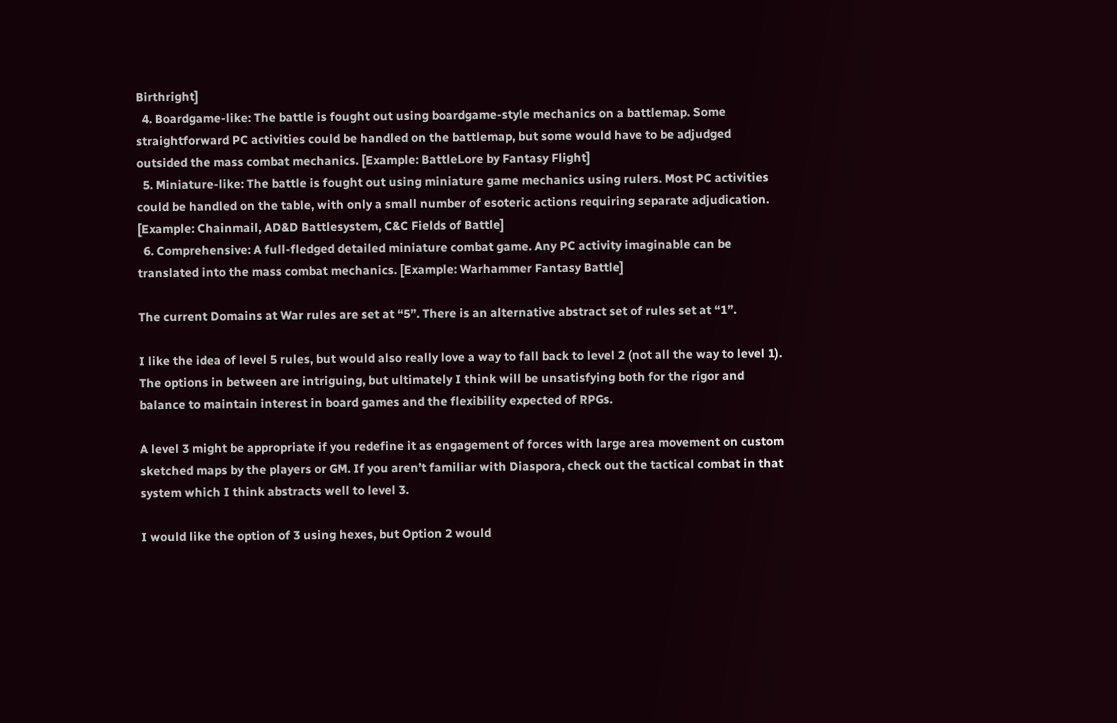Birthright]
  4. Boardgame-like: The battle is fought out using boardgame-style mechanics on a battlemap. Some straightforward PC activities could be handled on the battlemap, but some would have to be adjudged outsided the mass combat mechanics. [Example: BattleLore by Fantasy Flight]
  5. Miniature-like: The battle is fought out using miniature game mechanics using rulers. Most PC activities could be handled on the table, with only a small number of esoteric actions requiring separate adjudication. [Example: Chainmail, AD&D Battlesystem, C&C Fields of Battle]
  6. Comprehensive: A full-fledged detailed miniature combat game. Any PC activity imaginable can be translated into the mass combat mechanics. [Example: Warhammer Fantasy Battle]

The current Domains at War rules are set at “5”. There is an alternative abstract set of rules set at “1”.

I like the idea of level 5 rules, but would also really love a way to fall back to level 2 (not all the way to level 1). The options in between are intriguing, but ultimately I think will be unsatisfying both for the rigor and balance to maintain interest in board games and the flexibility expected of RPGs.

A level 3 might be appropriate if you redefine it as engagement of forces with large area movement on custom sketched maps by the players or GM. If you aren’t familiar with Diaspora, check out the tactical combat in that system which I think abstracts well to level 3.

I would like the option of 3 using hexes, but Option 2 would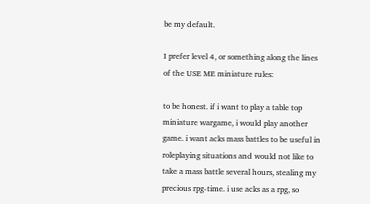be my default.

I prefer level 4, or something along the lines of the USE ME miniature rules:

to be honest. if i want to play a table top miniature wargame, i would play another game. i want acks mass battles to be useful in roleplaying situations and would not like to take a mass battle several hours, stealing my precious rpg-time. i use acks as a rpg, so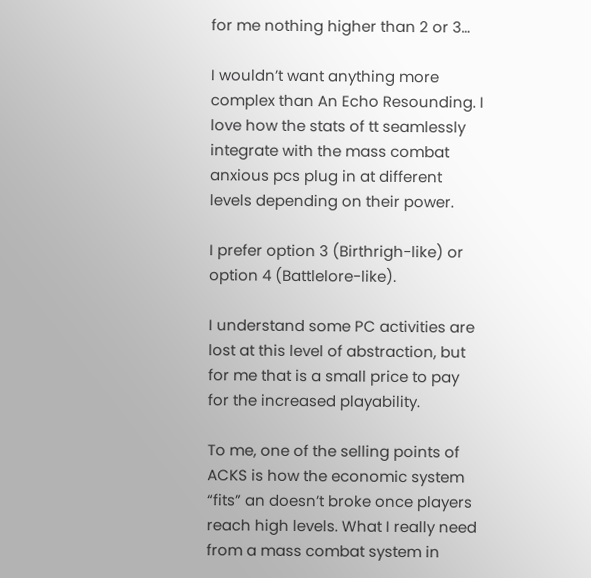for me nothing higher than 2 or 3…

I wouldn’t want anything more complex than An Echo Resounding. I love how the stats of tt seamlessly integrate with the mass combat anxious pcs plug in at different levels depending on their power.

I prefer option 3 (Birthrigh-like) or option 4 (Battlelore-like).

I understand some PC activities are lost at this level of abstraction, but for me that is a small price to pay for the increased playability.

To me, one of the selling points of ACKS is how the economic system “fits” an doesn’t broke once players reach high levels. What I really need from a mass combat system in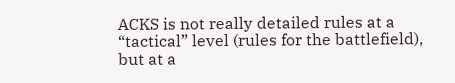ACKS is not really detailed rules at a “tactical” level (rules for the battlefield), but at a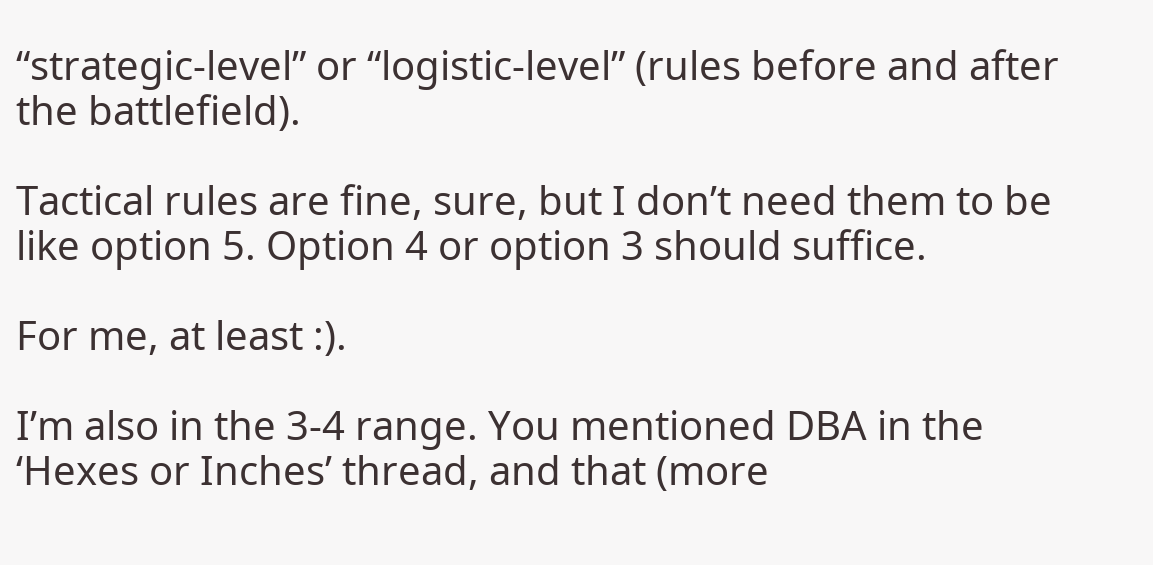“strategic-level” or “logistic-level” (rules before and after the battlefield).

Tactical rules are fine, sure, but I don’t need them to be like option 5. Option 4 or option 3 should suffice.

For me, at least :).

I’m also in the 3-4 range. You mentioned DBA in the ‘Hexes or Inches’ thread, and that (more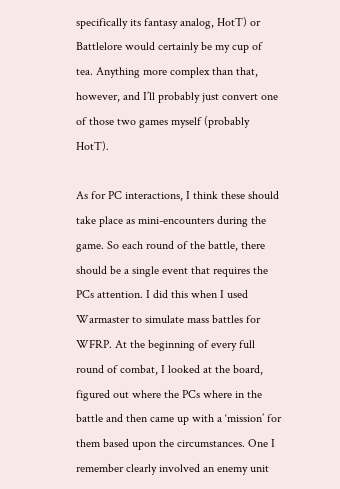specifically its fantasy analog, HotT) or Battlelore would certainly be my cup of tea. Anything more complex than that, however, and I’ll probably just convert one of those two games myself (probably HotT).

As for PC interactions, I think these should take place as mini-encounters during the game. So each round of the battle, there should be a single event that requires the PCs attention. I did this when I used Warmaster to simulate mass battles for WFRP. At the beginning of every full round of combat, I looked at the board, figured out where the PCs where in the battle and then came up with a ‘mission’ for them based upon the circumstances. One I remember clearly involved an enemy unit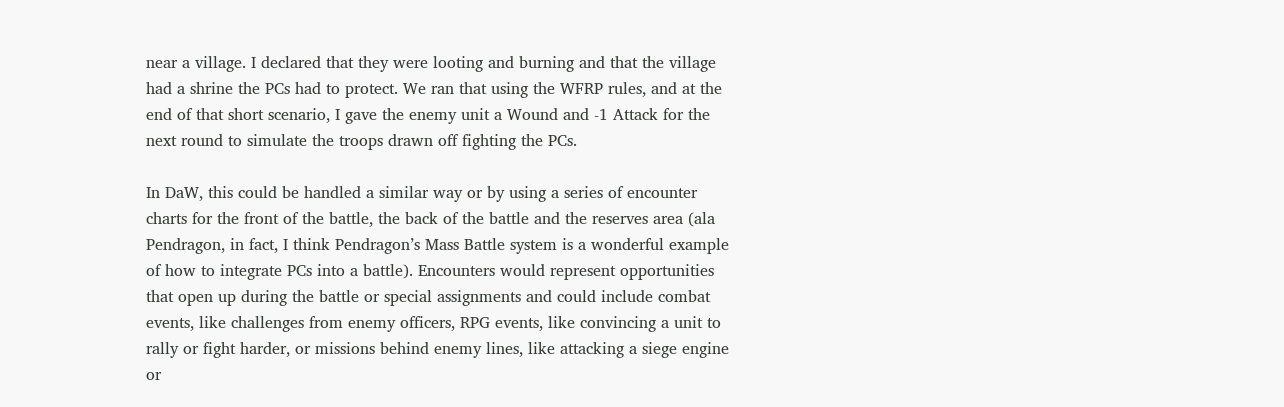near a village. I declared that they were looting and burning and that the village had a shrine the PCs had to protect. We ran that using the WFRP rules, and at the end of that short scenario, I gave the enemy unit a Wound and -1 Attack for the next round to simulate the troops drawn off fighting the PCs.

In DaW, this could be handled a similar way or by using a series of encounter charts for the front of the battle, the back of the battle and the reserves area (ala Pendragon, in fact, I think Pendragon’s Mass Battle system is a wonderful example of how to integrate PCs into a battle). Encounters would represent opportunities that open up during the battle or special assignments and could include combat events, like challenges from enemy officers, RPG events, like convincing a unit to rally or fight harder, or missions behind enemy lines, like attacking a siege engine or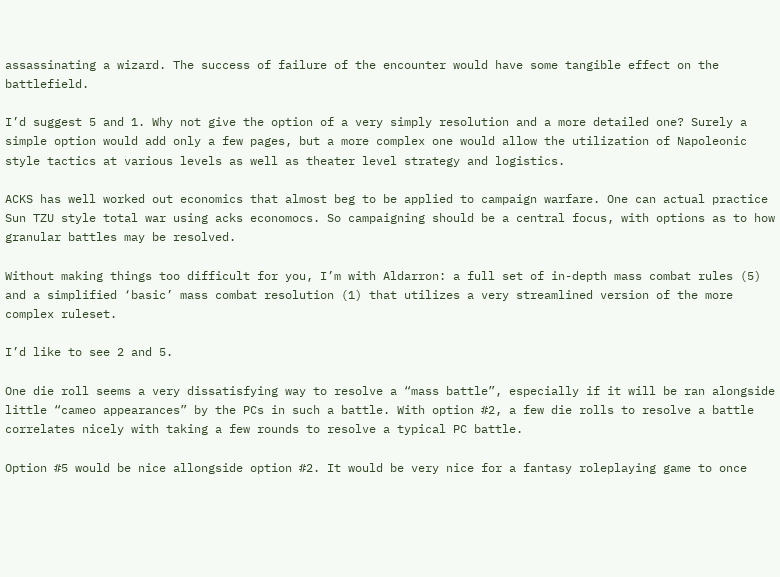assassinating a wizard. The success of failure of the encounter would have some tangible effect on the battlefield.

I’d suggest 5 and 1. Why not give the option of a very simply resolution and a more detailed one? Surely a simple option would add only a few pages, but a more complex one would allow the utilization of Napoleonic style tactics at various levels as well as theater level strategy and logistics.

ACKS has well worked out economics that almost beg to be applied to campaign warfare. One can actual practice Sun TZU style total war using acks economocs. So campaigning should be a central focus, with options as to how granular battles may be resolved.

Without making things too difficult for you, I’m with Aldarron: a full set of in-depth mass combat rules (5) and a simplified ‘basic’ mass combat resolution (1) that utilizes a very streamlined version of the more complex ruleset.

I’d like to see 2 and 5.

One die roll seems a very dissatisfying way to resolve a “mass battle”, especially if it will be ran alongside little “cameo appearances” by the PCs in such a battle. With option #2, a few die rolls to resolve a battle correlates nicely with taking a few rounds to resolve a typical PC battle.

Option #5 would be nice allongside option #2. It would be very nice for a fantasy roleplaying game to once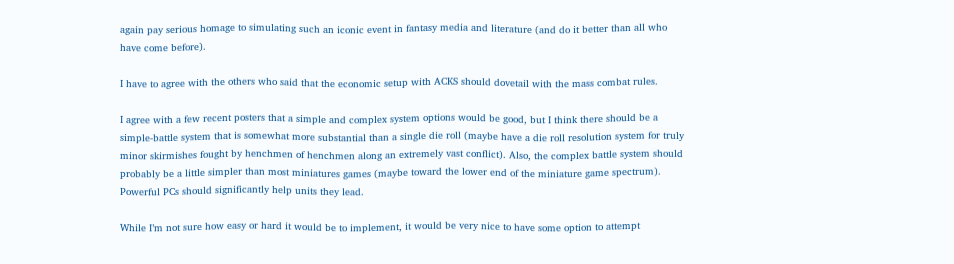again pay serious homage to simulating such an iconic event in fantasy media and literature (and do it better than all who have come before).

I have to agree with the others who said that the economic setup with ACKS should dovetail with the mass combat rules.

I agree with a few recent posters that a simple and complex system options would be good, but I think there should be a simple-battle system that is somewhat more substantial than a single die roll (maybe have a die roll resolution system for truly minor skirmishes fought by henchmen of henchmen along an extremely vast conflict). Also, the complex battle system should probably be a little simpler than most miniatures games (maybe toward the lower end of the miniature game spectrum). Powerful PCs should significantly help units they lead.

While I’m not sure how easy or hard it would be to implement, it would be very nice to have some option to attempt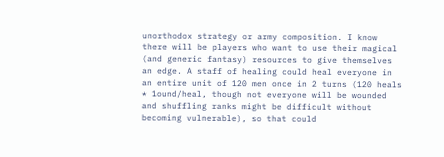unorthodox strategy or army composition. I know there will be players who want to use their magical (and generic fantasy) resources to give themselves an edge. A staff of healing could heal everyone in an entire unit of 120 men once in 2 turns (120 heals * 1ound/heal, though not everyone will be wounded and shuffling ranks might be difficult without becoming vulnerable), so that could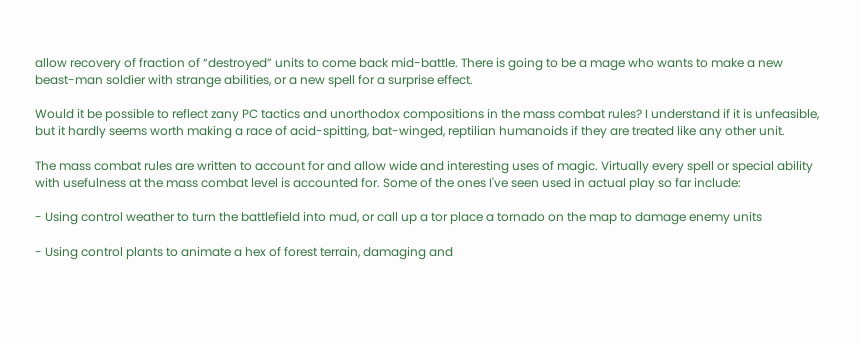allow recovery of fraction of “destroyed” units to come back mid-battle. There is going to be a mage who wants to make a new beast-man soldier with strange abilities, or a new spell for a surprise effect.

Would it be possible to reflect zany PC tactics and unorthodox compositions in the mass combat rules? I understand if it is unfeasible, but it hardly seems worth making a race of acid-spitting, bat-winged, reptilian humanoids if they are treated like any other unit.

The mass combat rules are written to account for and allow wide and interesting uses of magic. Virtually every spell or special ability with usefulness at the mass combat level is accounted for. Some of the ones I've seen used in actual play so far include:

- Using control weather to turn the battlefield into mud, or call up a tor place a tornado on the map to damage enemy units

- Using control plants to animate a hex of forest terrain, damaging and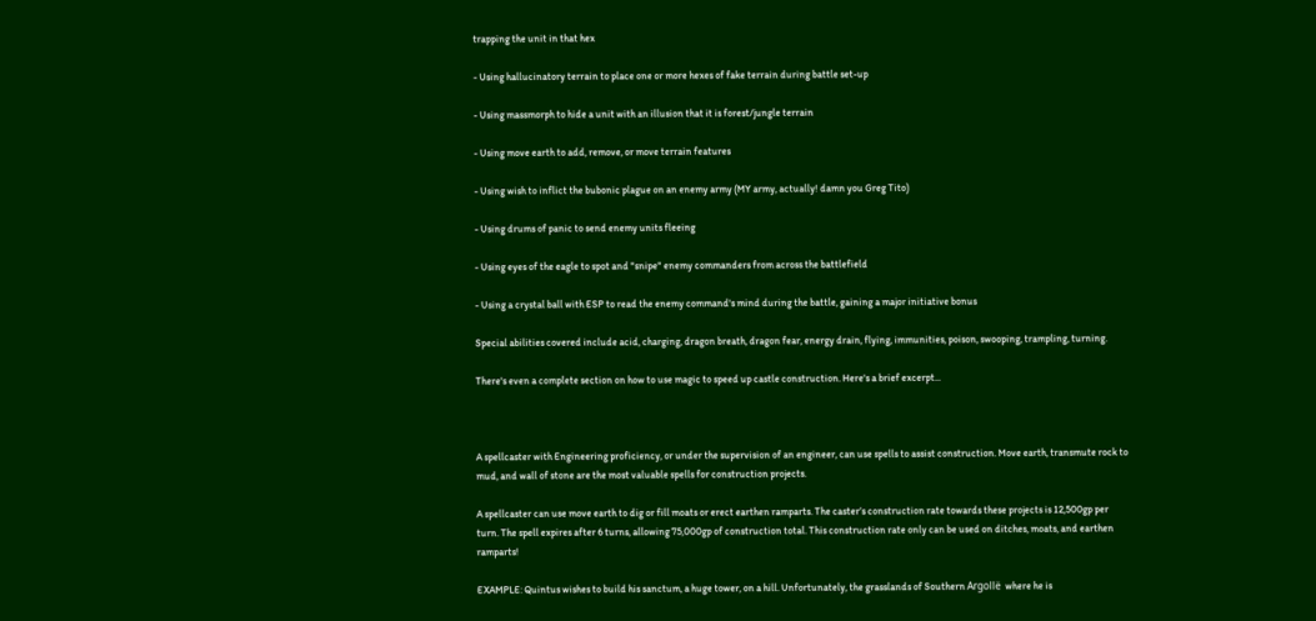trapping the unit in that hex

- Using hallucinatory terrain to place one or more hexes of fake terrain during battle set-up

- Using massmorph to hide a unit with an illusion that it is forest/jungle terrain

- Using move earth to add, remove, or move terrain features

- Using wish to inflict the bubonic plague on an enemy army (MY army, actually! damn you Greg Tito)

- Using drums of panic to send enemy units fleeing

- Using eyes of the eagle to spot and "snipe" enemy commanders from across the battlefield

- Using a crystal ball with ESP to read the enemy command's mind during the battle, gaining a major initiative bonus

Special abilities covered include acid, charging, dragon breath, dragon fear, energy drain, flying, immunities, poison, swooping, trampling, turning.

There's even a complete section on how to use magic to speed up castle construction. Here's a brief excerpt...



A spellcaster with Engineering proficiency, or under the supervision of an engineer, can use spells to assist construction. Move earth, transmute rock to mud, and wall of stone are the most valuable spells for construction projects.

A spellcaster can use move earth to dig or fill moats or erect earthen ramparts. The caster’s construction rate towards these projects is 12,500gp per turn. The spell expires after 6 turns, allowing 75,000gp of construction total. This construction rate only can be used on ditches, moats, and earthen ramparts!

EXAMPLE: Quintus wishes to build his sanctum, a huge tower, on a hill. Unfortunately, the grasslands of Southern Argollë  where he is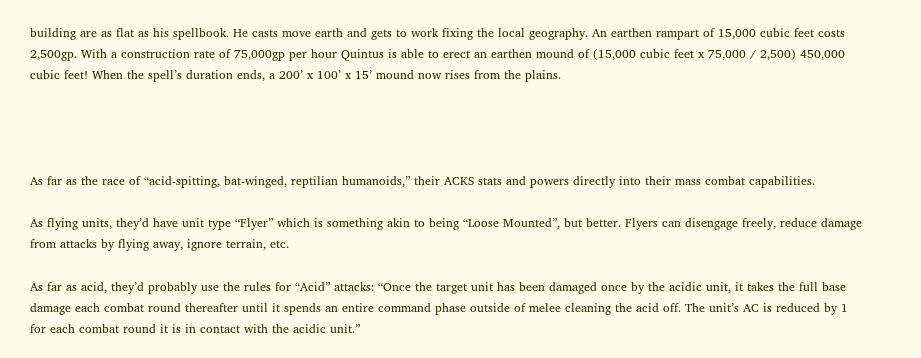building are as flat as his spellbook. He casts move earth and gets to work fixing the local geography. An earthen rampart of 15,000 cubic feet costs 2,500gp. With a construction rate of 75,000gp per hour Quintus is able to erect an earthen mound of (15,000 cubic feet x 75,000 / 2,500) 450,000 cubic feet! When the spell’s duration ends, a 200’ x 100’ x 15’ mound now rises from the plains.




As far as the race of “acid-spitting, bat-winged, reptilian humanoids,” their ACKS stats and powers directly into their mass combat capabilities.

As flying units, they’d have unit type “Flyer” which is something akin to being “Loose Mounted”, but better. Flyers can disengage freely, reduce damage from attacks by flying away, ignore terrain, etc.

As far as acid, they’d probably use the rules for “Acid” attacks: “Once the target unit has been damaged once by the acidic unit, it takes the full base damage each combat round thereafter until it spends an entire command phase outside of melee cleaning the acid off. The unit’s AC is reduced by 1 for each combat round it is in contact with the acidic unit.”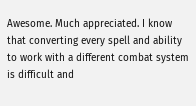Awesome. Much appreciated. I know that converting every spell and ability to work with a different combat system is difficult and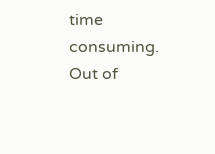time consuming. Out of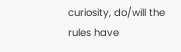curiosity, do/will the rules have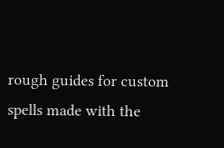rough guides for custom spells made with the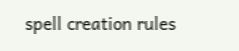spell creation rules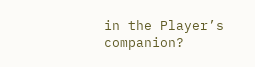in the Player’s companion?